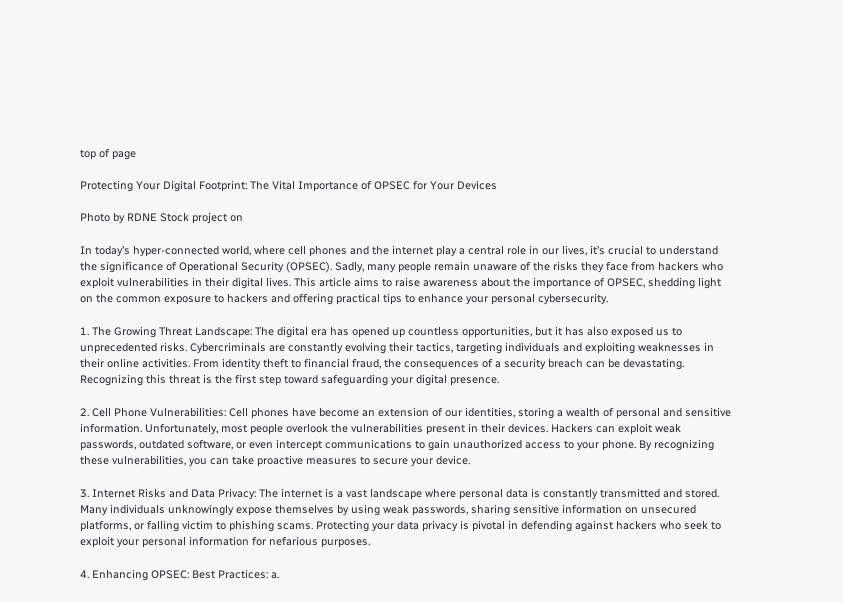top of page

Protecting Your Digital Footprint: The Vital Importance of OPSEC for Your Devices

Photo by RDNE Stock project on

In today’s hyper-connected world, where cell phones and the internet play a central role in our lives, it’s crucial to understand the significance of Operational Security (OPSEC). Sadly, many people remain unaware of the risks they face from hackers who exploit vulnerabilities in their digital lives. This article aims to raise awareness about the importance of OPSEC, shedding light on the common exposure to hackers and offering practical tips to enhance your personal cybersecurity.

1. The Growing Threat Landscape: The digital era has opened up countless opportunities, but it has also exposed us to unprecedented risks. Cybercriminals are constantly evolving their tactics, targeting individuals and exploiting weaknesses in their online activities. From identity theft to financial fraud, the consequences of a security breach can be devastating. Recognizing this threat is the first step toward safeguarding your digital presence.

2. Cell Phone Vulnerabilities: Cell phones have become an extension of our identities, storing a wealth of personal and sensitive information. Unfortunately, most people overlook the vulnerabilities present in their devices. Hackers can exploit weak passwords, outdated software, or even intercept communications to gain unauthorized access to your phone. By recognizing these vulnerabilities, you can take proactive measures to secure your device.

3. Internet Risks and Data Privacy: The internet is a vast landscape where personal data is constantly transmitted and stored. Many individuals unknowingly expose themselves by using weak passwords, sharing sensitive information on unsecured platforms, or falling victim to phishing scams. Protecting your data privacy is pivotal in defending against hackers who seek to exploit your personal information for nefarious purposes.

4. Enhancing OPSEC: Best Practices: a.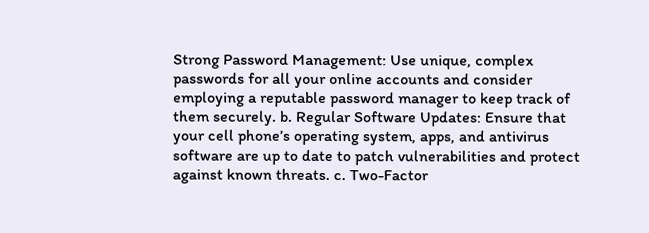Strong Password Management: Use unique, complex passwords for all your online accounts and consider employing a reputable password manager to keep track of them securely. b. Regular Software Updates: Ensure that your cell phone’s operating system, apps, and antivirus software are up to date to patch vulnerabilities and protect against known threats. c. Two-Factor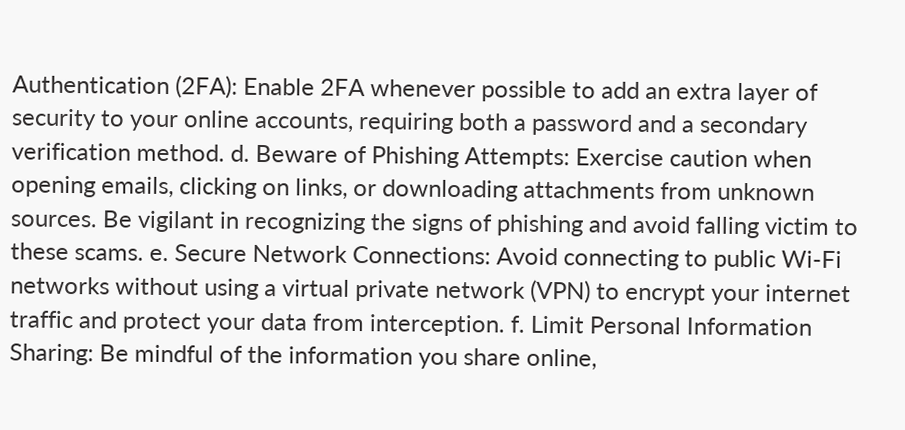Authentication (2FA): Enable 2FA whenever possible to add an extra layer of security to your online accounts, requiring both a password and a secondary verification method. d. Beware of Phishing Attempts: Exercise caution when opening emails, clicking on links, or downloading attachments from unknown sources. Be vigilant in recognizing the signs of phishing and avoid falling victim to these scams. e. Secure Network Connections: Avoid connecting to public Wi-Fi networks without using a virtual private network (VPN) to encrypt your internet traffic and protect your data from interception. f. Limit Personal Information Sharing: Be mindful of the information you share online,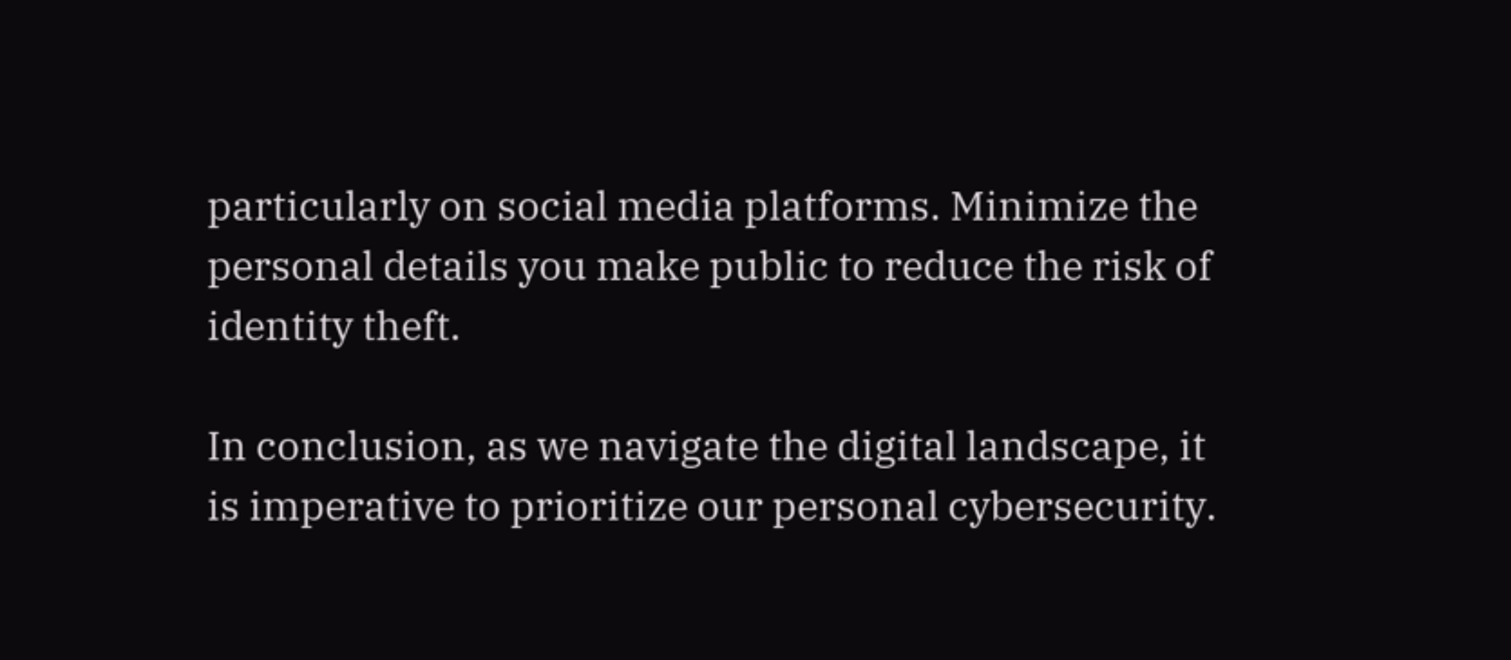particularly on social media platforms. Minimize the personal details you make public to reduce the risk of identity theft.

In conclusion, as we navigate the digital landscape, it is imperative to prioritize our personal cybersecurity.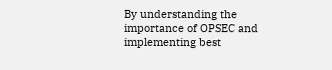By understanding the importance of OPSEC and implementing best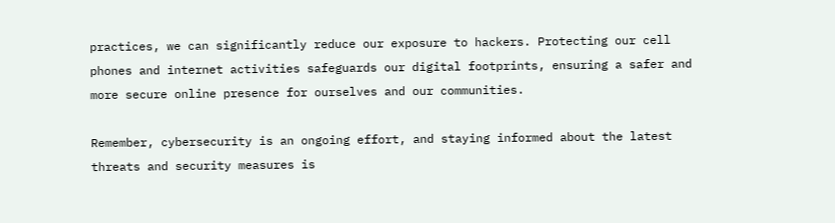practices, we can significantly reduce our exposure to hackers. Protecting our cell phones and internet activities safeguards our digital footprints, ensuring a safer and more secure online presence for ourselves and our communities.

Remember, cybersecurity is an ongoing effort, and staying informed about the latest threats and security measures is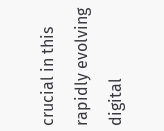crucial in this rapidly evolving digital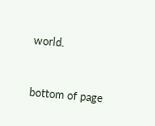world.


bottom of page